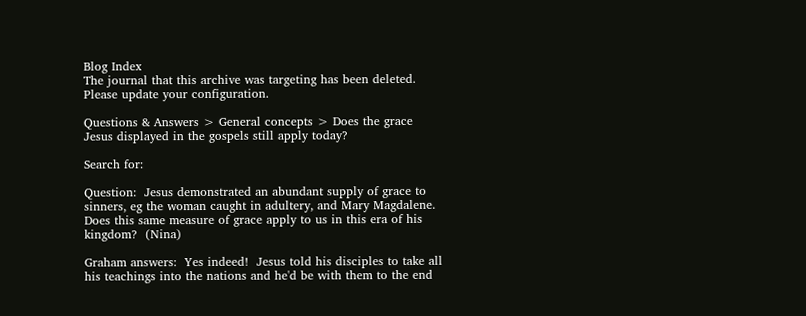Blog Index
The journal that this archive was targeting has been deleted. Please update your configuration.

Questions & Answers > General concepts > Does the grace Jesus displayed in the gospels still apply today?

Search for:

Question:  Jesus demonstrated an abundant supply of grace to sinners, eg the woman caught in adultery, and Mary Magdalene.  Does this same measure of grace apply to us in this era of his kingdom?  (Nina)

Graham answers:  Yes indeed!  Jesus told his disciples to take all his teachings into the nations and he'd be with them to the end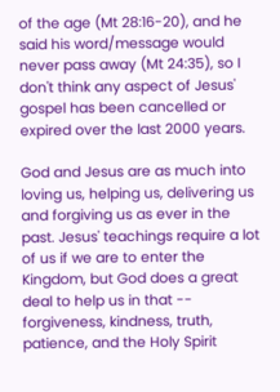of the age (Mt 28:16-20), and he said his word/message would never pass away (Mt 24:35), so I don't think any aspect of Jesus' gospel has been cancelled or expired over the last 2000 years.

God and Jesus are as much into loving us, helping us, delivering us and forgiving us as ever in the past. Jesus' teachings require a lot of us if we are to enter the Kingdom, but God does a great deal to help us in that --  forgiveness, kindness, truth, patience, and the Holy Spirit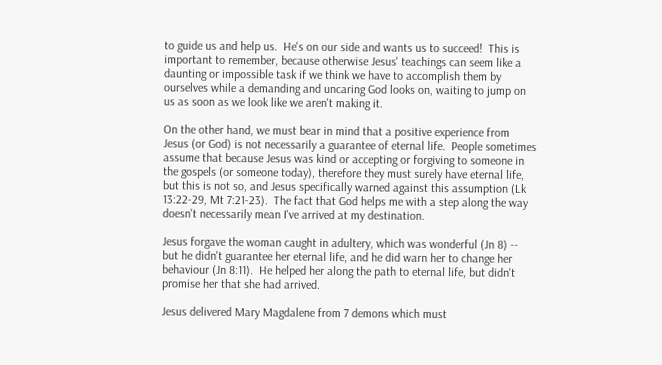to guide us and help us.  He's on our side and wants us to succeed!  This is important to remember, because otherwise Jesus' teachings can seem like a daunting or impossible task if we think we have to accomplish them by ourselves while a demanding and uncaring God looks on, waiting to jump on us as soon as we look like we aren't making it.

On the other hand, we must bear in mind that a positive experience from Jesus (or God) is not necessarily a guarantee of eternal life.  People sometimes assume that because Jesus was kind or accepting or forgiving to someone in the gospels (or someone today), therefore they must surely have eternal life, but this is not so, and Jesus specifically warned against this assumption (Lk 13:22-29, Mt 7:21-23).  The fact that God helps me with a step along the way doesn't necessarily mean I've arrived at my destination.

Jesus forgave the woman caught in adultery, which was wonderful (Jn 8) -- but he didn't guarantee her eternal life, and he did warn her to change her behaviour (Jn 8:11).  He helped her along the path to eternal life, but didn't promise her that she had arrived.

Jesus delivered Mary Magdalene from 7 demons which must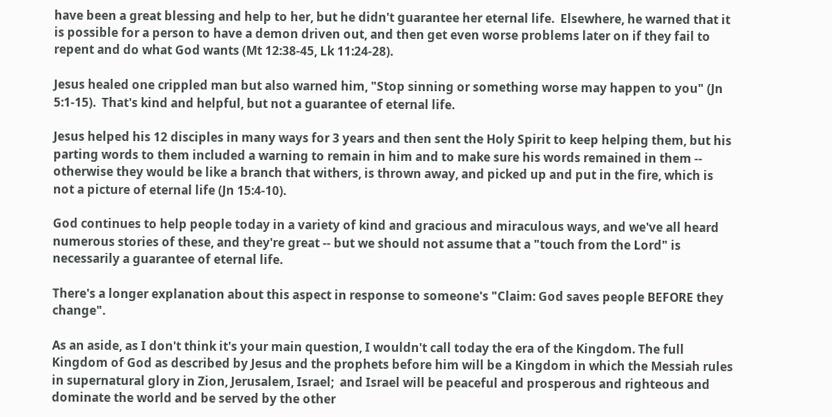have been a great blessing and help to her, but he didn't guarantee her eternal life.  Elsewhere, he warned that it is possible for a person to have a demon driven out, and then get even worse problems later on if they fail to repent and do what God wants (Mt 12:38-45, Lk 11:24-28).

Jesus healed one crippled man but also warned him, "Stop sinning or something worse may happen to you" (Jn 5:1-15).  That's kind and helpful, but not a guarantee of eternal life.

Jesus helped his 12 disciples in many ways for 3 years and then sent the Holy Spirit to keep helping them, but his parting words to them included a warning to remain in him and to make sure his words remained in them -- otherwise they would be like a branch that withers, is thrown away, and picked up and put in the fire, which is not a picture of eternal life (Jn 15:4-10).

God continues to help people today in a variety of kind and gracious and miraculous ways, and we've all heard numerous stories of these, and they're great -- but we should not assume that a "touch from the Lord" is necessarily a guarantee of eternal life.

There's a longer explanation about this aspect in response to someone's "Claim: God saves people BEFORE they change".

As an aside, as I don't think it's your main question, I wouldn't call today the era of the Kingdom. The full Kingdom of God as described by Jesus and the prophets before him will be a Kingdom in which the Messiah rules in supernatural glory in Zion, Jerusalem, Israel;  and Israel will be peaceful and prosperous and righteous and dominate the world and be served by the other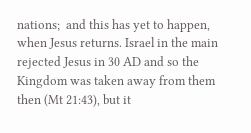nations;  and this has yet to happen, when Jesus returns. Israel in the main rejected Jesus in 30 AD and so the Kingdom was taken away from them then (Mt 21:43), but it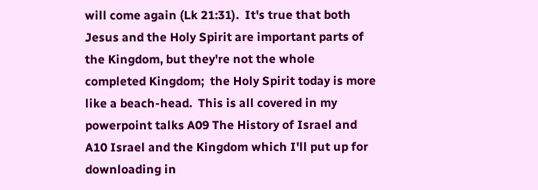will come again (Lk 21:31).  It's true that both Jesus and the Holy Spirit are important parts of the Kingdom, but they're not the whole completed Kingdom;  the Holy Spirit today is more like a beach-head.  This is all covered in my powerpoint talks A09 The History of Israel and A10 Israel and the Kingdom which I'll put up for downloading in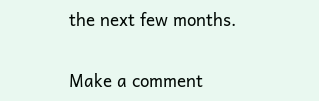the next few months.

Make a comment